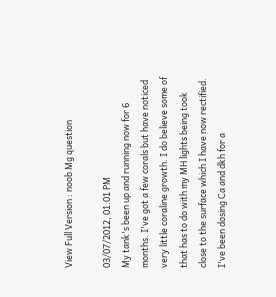View Full Version : noob Mg question

03/07/2012, 01:01 PM
My tank's been up and running now for 6 months. I've got a few corals but have noticed very little coraline growth. I do believe some of that has to do with my MH lights being took close to the surface which I have now rectified.
I've been dosing Ca and dkh for a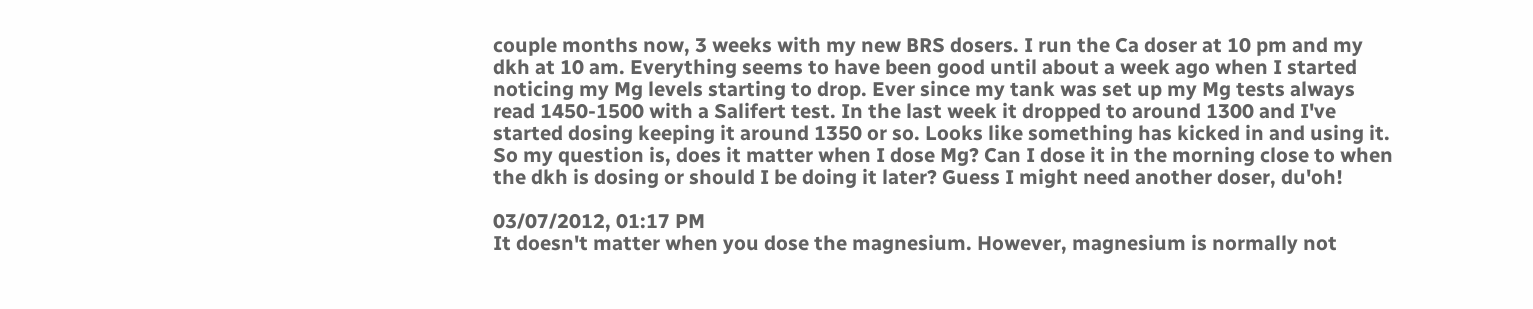couple months now, 3 weeks with my new BRS dosers. I run the Ca doser at 10 pm and my dkh at 10 am. Everything seems to have been good until about a week ago when I started noticing my Mg levels starting to drop. Ever since my tank was set up my Mg tests always read 1450-1500 with a Salifert test. In the last week it dropped to around 1300 and I've started dosing keeping it around 1350 or so. Looks like something has kicked in and using it. So my question is, does it matter when I dose Mg? Can I dose it in the morning close to when the dkh is dosing or should I be doing it later? Guess I might need another doser, du'oh!

03/07/2012, 01:17 PM
It doesn't matter when you dose the magnesium. However, magnesium is normally not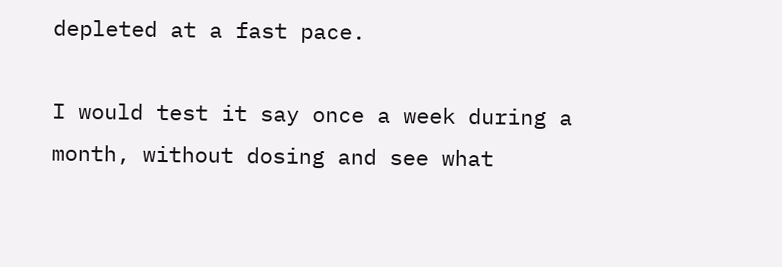depleted at a fast pace.

I would test it say once a week during a month, without dosing and see what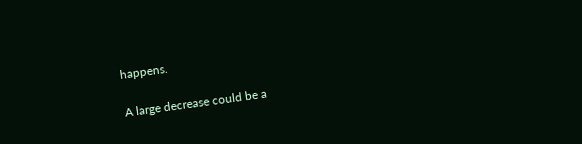happens.

A large decrease could be a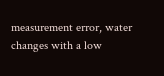measurement error, water changes with a low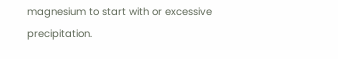magnesium to start with or excessive precipitation.